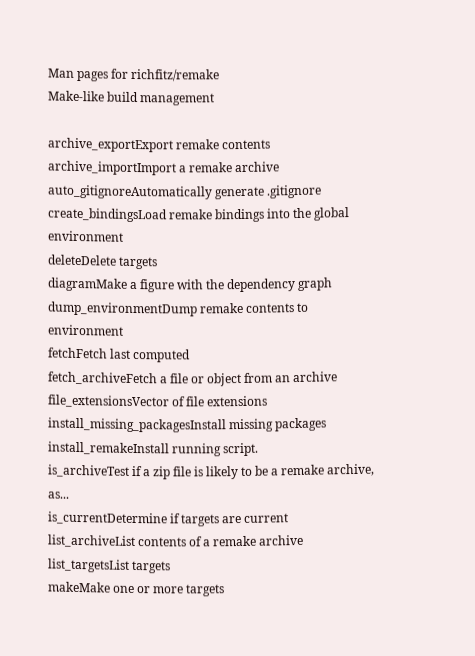Man pages for richfitz/remake
Make-like build management

archive_exportExport remake contents
archive_importImport a remake archive
auto_gitignoreAutomatically generate .gitignore
create_bindingsLoad remake bindings into the global environment
deleteDelete targets
diagramMake a figure with the dependency graph
dump_environmentDump remake contents to environment
fetchFetch last computed
fetch_archiveFetch a file or object from an archive
file_extensionsVector of file extensions
install_missing_packagesInstall missing packages
install_remakeInstall running script.
is_archiveTest if a zip file is likely to be a remake archive, as...
is_currentDetermine if targets are current
list_archiveList contents of a remake archive
list_targetsList targets
makeMake one or more targets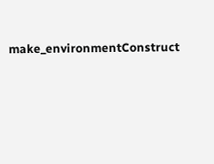make_environmentConstruct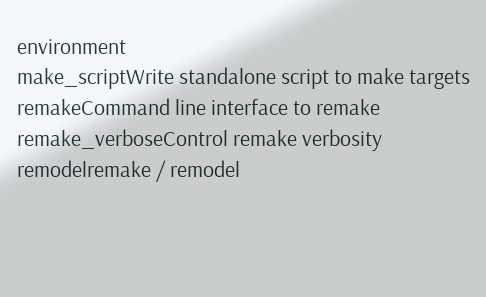environment
make_scriptWrite standalone script to make targets
remakeCommand line interface to remake
remake_verboseControl remake verbosity
remodelremake / remodel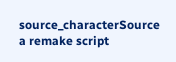source_characterSource a remake script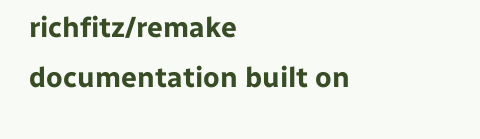richfitz/remake documentation built on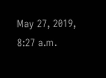May 27, 2019, 8:27 a.m.